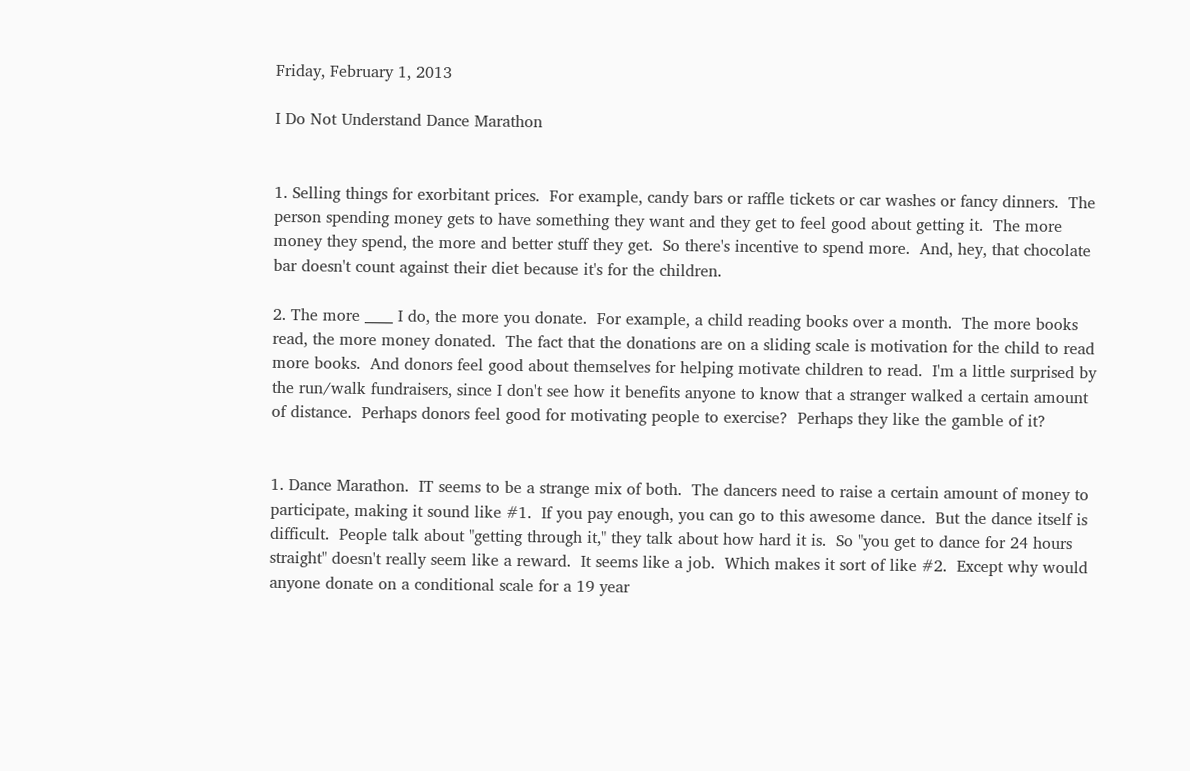Friday, February 1, 2013

I Do Not Understand Dance Marathon


1. Selling things for exorbitant prices.  For example, candy bars or raffle tickets or car washes or fancy dinners.  The person spending money gets to have something they want and they get to feel good about getting it.  The more money they spend, the more and better stuff they get.  So there's incentive to spend more.  And, hey, that chocolate bar doesn't count against their diet because it's for the children.

2. The more ____ I do, the more you donate.  For example, a child reading books over a month.  The more books read, the more money donated.  The fact that the donations are on a sliding scale is motivation for the child to read more books.  And donors feel good about themselves for helping motivate children to read.  I'm a little surprised by the run/walk fundraisers, since I don't see how it benefits anyone to know that a stranger walked a certain amount of distance.  Perhaps donors feel good for motivating people to exercise?  Perhaps they like the gamble of it?


1. Dance Marathon.  IT seems to be a strange mix of both.  The dancers need to raise a certain amount of money to participate, making it sound like #1.  If you pay enough, you can go to this awesome dance.  But the dance itself is difficult.  People talk about "getting through it," they talk about how hard it is.  So "you get to dance for 24 hours straight" doesn't really seem like a reward.  It seems like a job.  Which makes it sort of like #2.  Except why would anyone donate on a conditional scale for a 19 year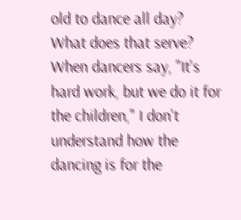old to dance all day?  What does that serve?   When dancers say, "It's hard work, but we do it for the children," I don't understand how the dancing is for the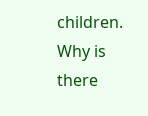children.  Why is there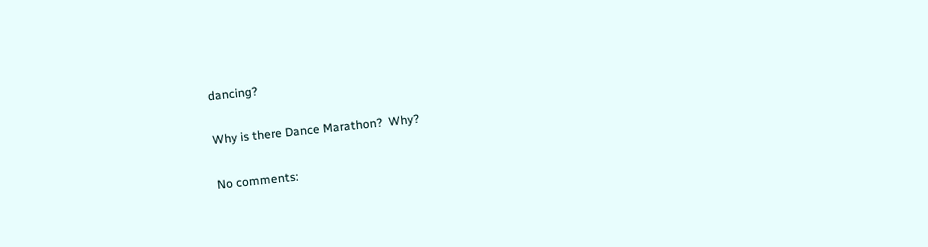dancing?

Why is there Dance Marathon?  Why?

No comments: